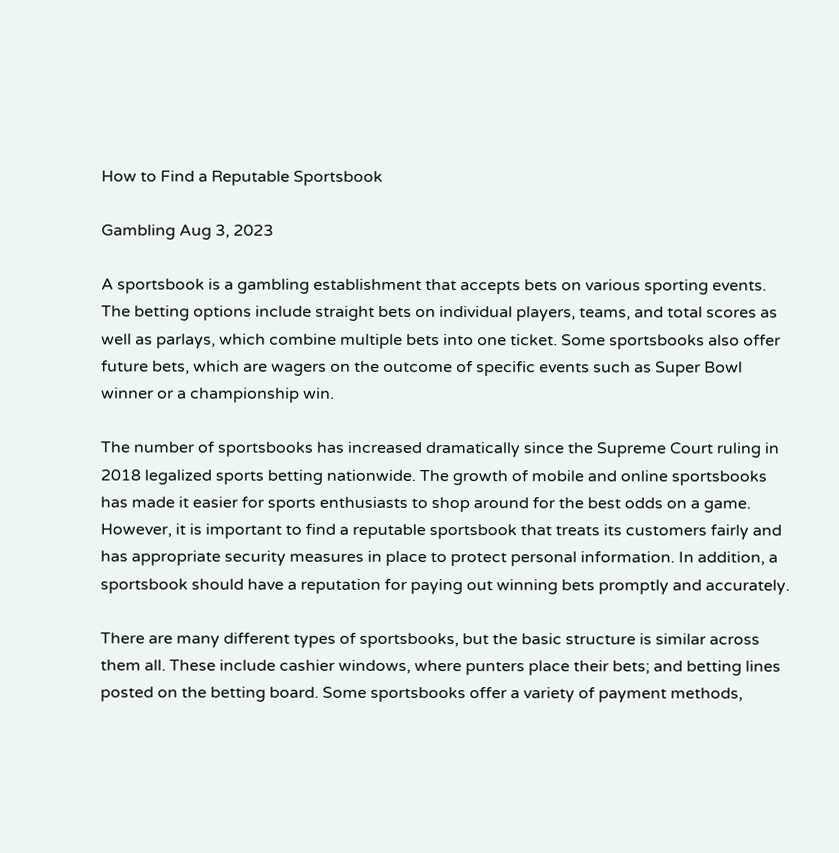How to Find a Reputable Sportsbook

Gambling Aug 3, 2023

A sportsbook is a gambling establishment that accepts bets on various sporting events. The betting options include straight bets on individual players, teams, and total scores as well as parlays, which combine multiple bets into one ticket. Some sportsbooks also offer future bets, which are wagers on the outcome of specific events such as Super Bowl winner or a championship win.

The number of sportsbooks has increased dramatically since the Supreme Court ruling in 2018 legalized sports betting nationwide. The growth of mobile and online sportsbooks has made it easier for sports enthusiasts to shop around for the best odds on a game. However, it is important to find a reputable sportsbook that treats its customers fairly and has appropriate security measures in place to protect personal information. In addition, a sportsbook should have a reputation for paying out winning bets promptly and accurately.

There are many different types of sportsbooks, but the basic structure is similar across them all. These include cashier windows, where punters place their bets; and betting lines posted on the betting board. Some sportsbooks offer a variety of payment methods,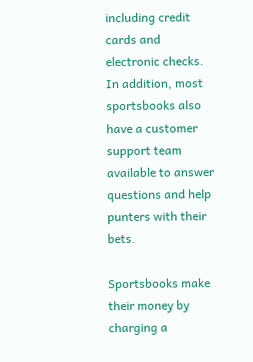including credit cards and electronic checks. In addition, most sportsbooks also have a customer support team available to answer questions and help punters with their bets.

Sportsbooks make their money by charging a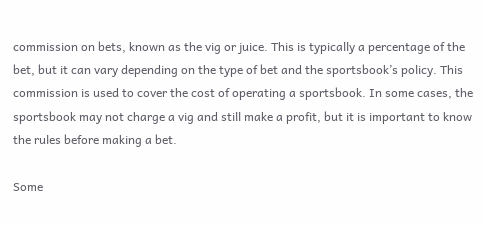commission on bets, known as the vig or juice. This is typically a percentage of the bet, but it can vary depending on the type of bet and the sportsbook’s policy. This commission is used to cover the cost of operating a sportsbook. In some cases, the sportsbook may not charge a vig and still make a profit, but it is important to know the rules before making a bet.

Some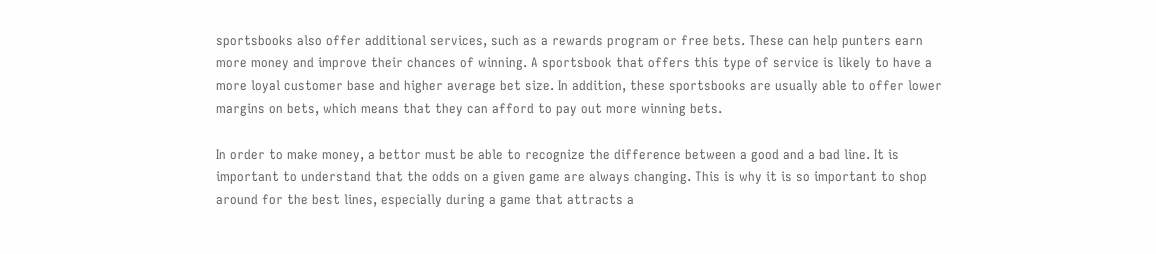sportsbooks also offer additional services, such as a rewards program or free bets. These can help punters earn more money and improve their chances of winning. A sportsbook that offers this type of service is likely to have a more loyal customer base and higher average bet size. In addition, these sportsbooks are usually able to offer lower margins on bets, which means that they can afford to pay out more winning bets.

In order to make money, a bettor must be able to recognize the difference between a good and a bad line. It is important to understand that the odds on a given game are always changing. This is why it is so important to shop around for the best lines, especially during a game that attracts a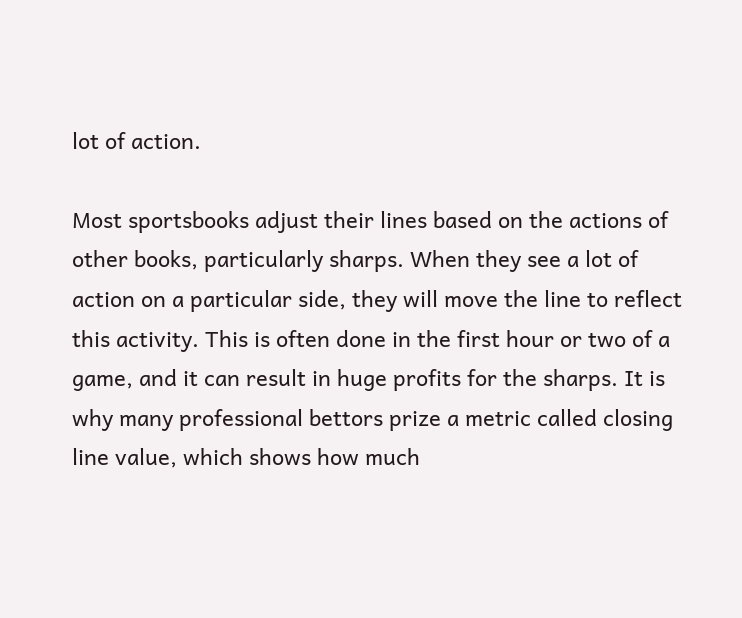lot of action.

Most sportsbooks adjust their lines based on the actions of other books, particularly sharps. When they see a lot of action on a particular side, they will move the line to reflect this activity. This is often done in the first hour or two of a game, and it can result in huge profits for the sharps. It is why many professional bettors prize a metric called closing line value, which shows how much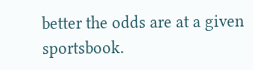better the odds are at a given sportsbook.